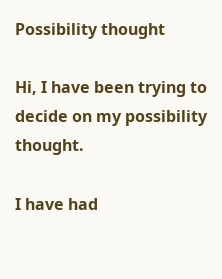Possibility thought

Hi, I have been trying to decide on my possibility thought.

I have had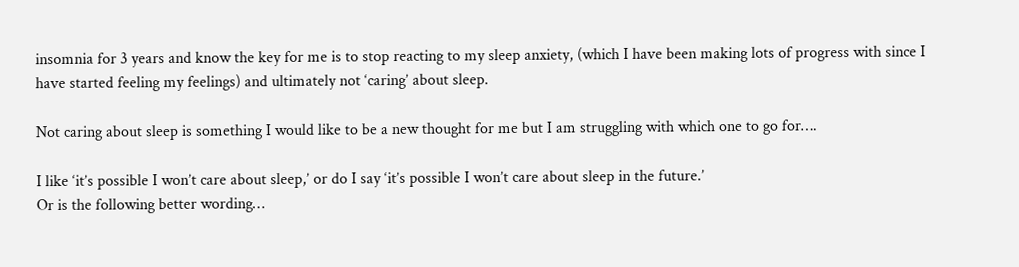insomnia for 3 years and know the key for me is to stop reacting to my sleep anxiety, (which I have been making lots of progress with since I have started feeling my feelings) and ultimately not ‘caring’ about sleep.

Not caring about sleep is something I would like to be a new thought for me but I am struggling with which one to go for….

I like ‘it’s possible I won’t care about sleep,’ or do I say ‘it’s possible I won’t care about sleep in the future.’
Or is the following better wording…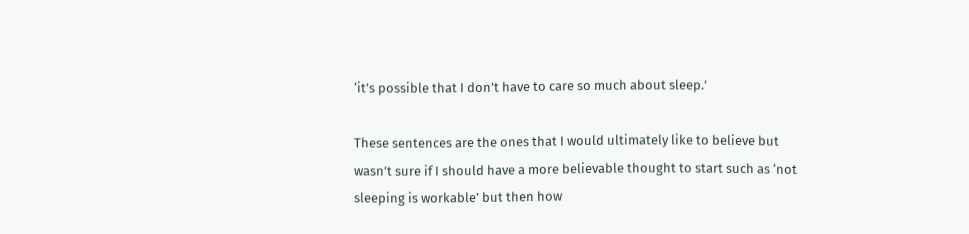‘it’s possible that I don’t have to care so much about sleep.’

These sentences are the ones that I would ultimately like to believe but wasn’t sure if I should have a more believable thought to start such as ‘not sleeping is workable’ but then how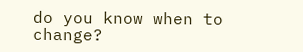do you know when to change?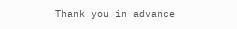Thank you in advance